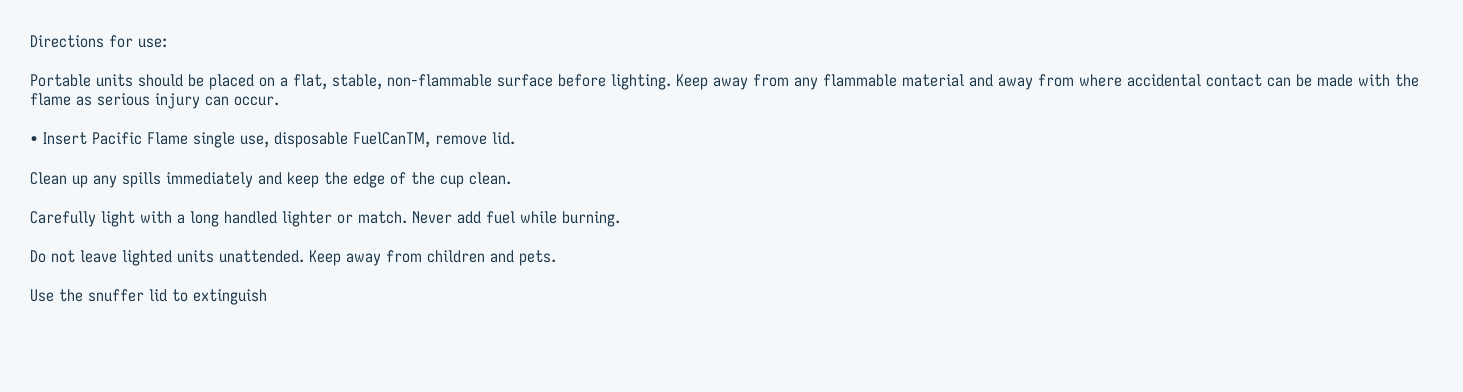Directions for use:

Portable units should be placed on a flat, stable, non-flammable surface before lighting. Keep away from any flammable material and away from where accidental contact can be made with the flame as serious injury can occur.

• Insert Pacific Flame single use, disposable FuelCanTM, remove lid.

Clean up any spills immediately and keep the edge of the cup clean.

Carefully light with a long handled lighter or match. Never add fuel while burning.

Do not leave lighted units unattended. Keep away from children and pets.

Use the snuffer lid to extinguish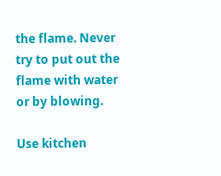the flame. Never try to put out the flame with water or by blowing.

Use kitchen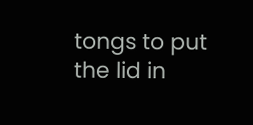tongs to put the lid in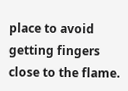place to avoid getting fingers close to the flame.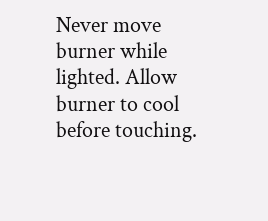Never move burner while lighted. Allow burner to cool before touching.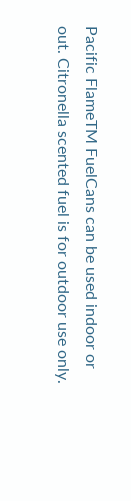Pacific FlameTM FuelCans can be used indoor or out. Citronella scented fuel is for outdoor use only.